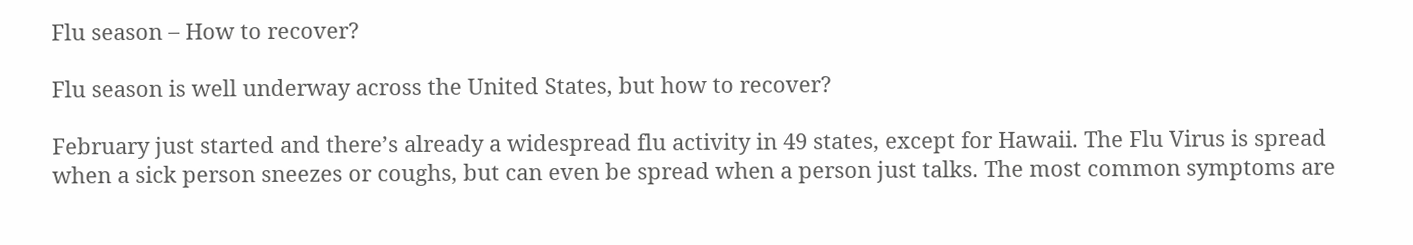Flu season – How to recover?

Flu season is well underway across the United States, but how to recover?

February just started and there’s already a widespread flu activity in 49 states, except for Hawaii. The Flu Virus is spread when a sick person sneezes or coughs, but can even be spread when a person just talks. The most common symptoms are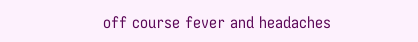off course fever and headaches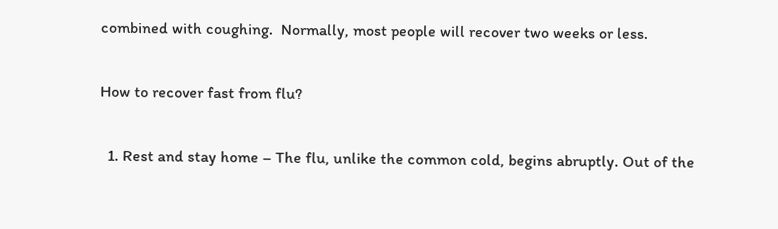combined with coughing.  Normally, most people will recover two weeks or less.

How to recover fast from flu?

  1. Rest and stay home – The flu, unlike the common cold, begins abruptly. Out of the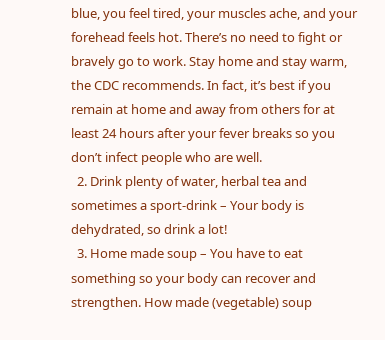blue, you feel tired, your muscles ache, and your forehead feels hot. There’s no need to fight or bravely go to work. Stay home and stay warm, the CDC recommends. In fact, it’s best if you remain at home and away from others for at least 24 hours after your fever breaks so you don’t infect people who are well.
  2. Drink plenty of water, herbal tea and sometimes a sport-drink – Your body is dehydrated, so drink a lot!
  3. Home made soup – You have to eat something so your body can recover and strengthen. How made (vegetable) soup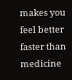makes you feel better faster than medicine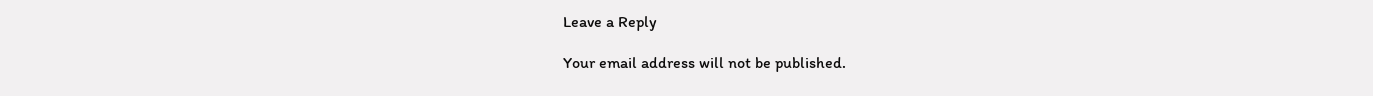Leave a Reply

Your email address will not be published.